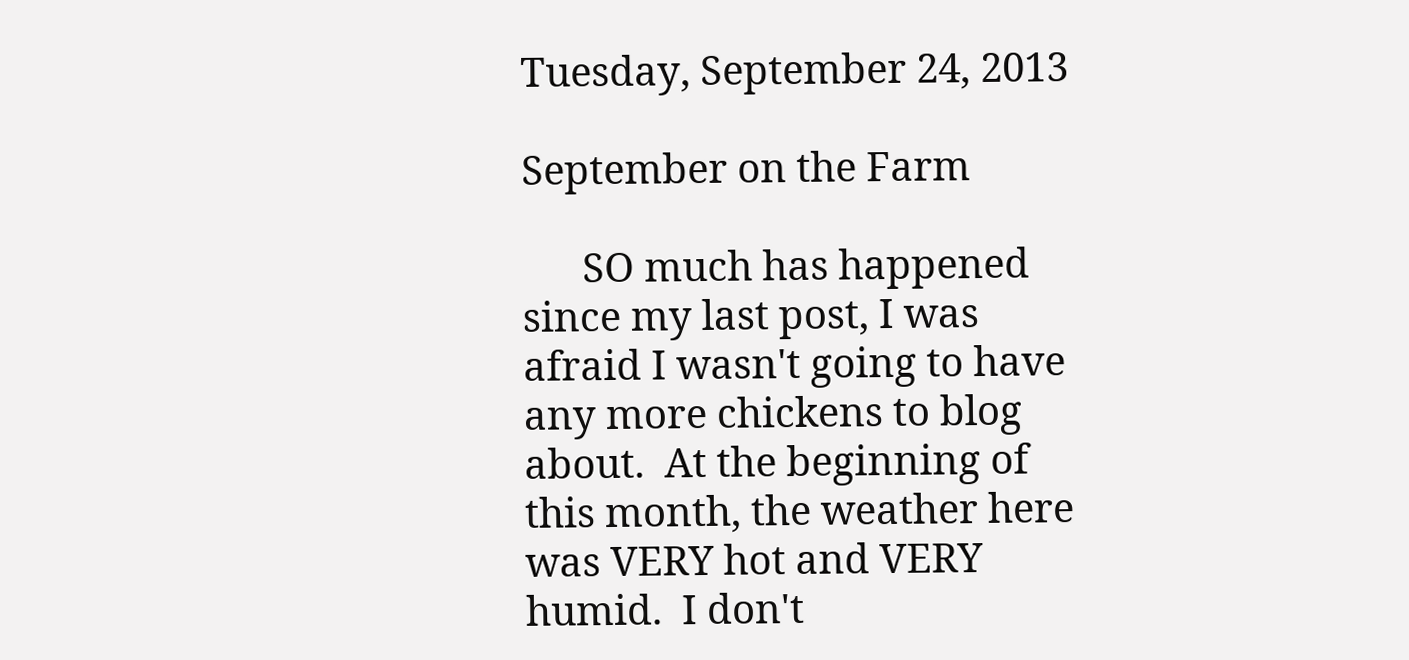Tuesday, September 24, 2013

September on the Farm

      SO much has happened since my last post, I was afraid I wasn't going to have any more chickens to blog about.  At the beginning of this month, the weather here was VERY hot and VERY humid.  I don't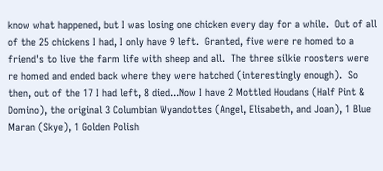know what happened, but I was losing one chicken every day for a while.  Out of all of the 25 chickens I had, I only have 9 left.  Granted, five were re homed to a friend's to live the farm life with sheep and all.  The three silkie roosters were re homed and ended back where they were hatched (interestingly enough).  So then, out of the 17 I had left, 8 died...Now I have 2 Mottled Houdans (Half Pint & Domino), the original 3 Columbian Wyandottes (Angel, Elisabeth, and Joan), 1 Blue Maran (Skye), 1 Golden Polish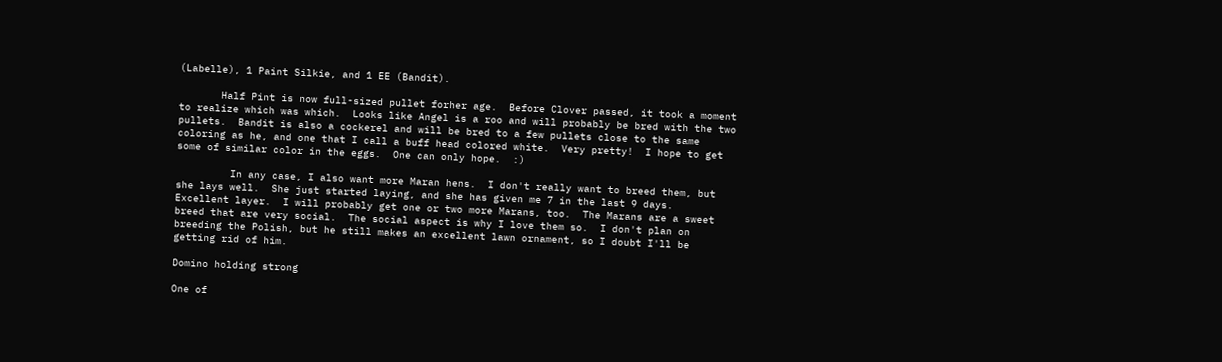(Labelle), 1 Paint Silkie, and 1 EE (Bandit).

       Half Pint is now full-sized pullet forher age.  Before Clover passed, it took a moment to realize which was which.  Looks like Angel is a roo and will probably be bred with the two pullets.  Bandit is also a cockerel and will be bred to a few pullets close to the same coloring as he, and one that I call a buff head colored white.  Very pretty!  I hope to get some of similar color in the eggs.  One can only hope.  :)

         In any case, I also want more Maran hens.  I don't really want to breed them, but she lays well.  She just started laying, and she has given me 7 in the last 9 days.  Excellent layer.  I will probably get one or two more Marans, too.  The Marans are a sweet breed that are very social.  The social aspect is why I love them so.  I don't plan on breeding the Polish, but he still makes an excellent lawn ornament, so I doubt I'll be getting rid of him.

Domino holding strong

One of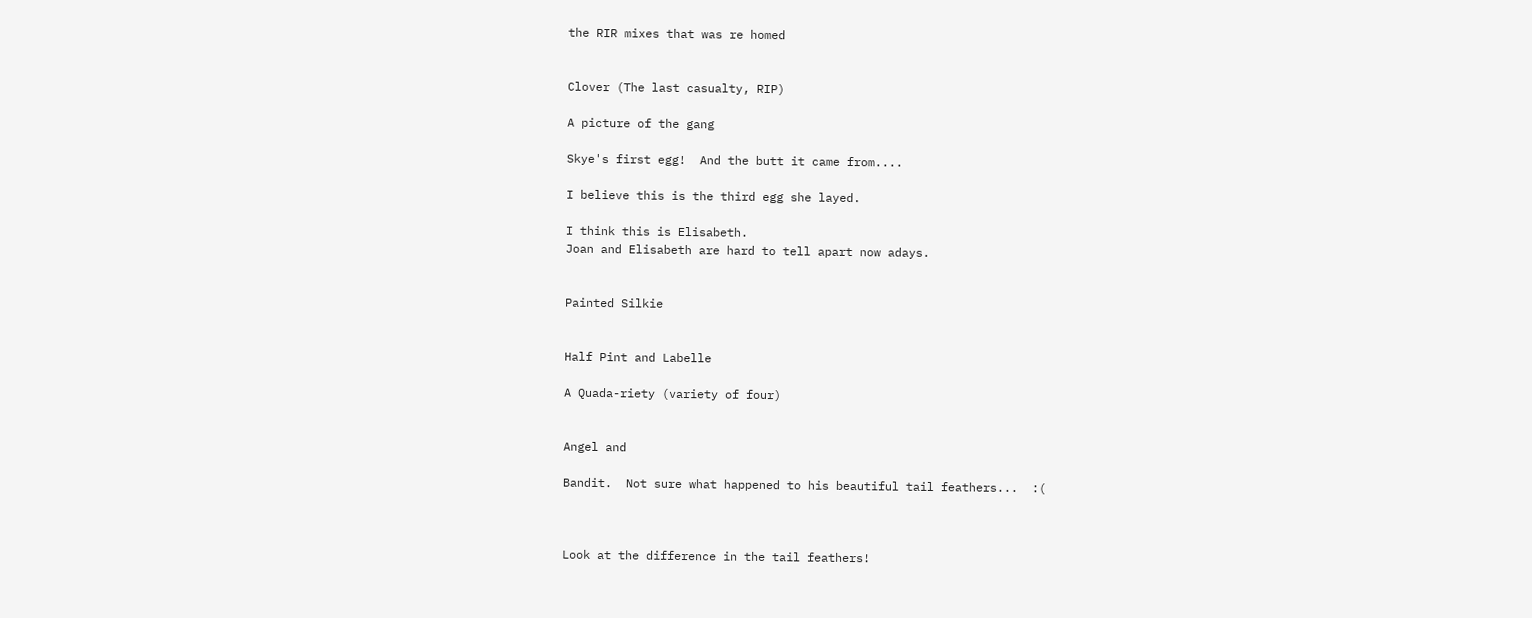the RIR mixes that was re homed


Clover (The last casualty, RIP)

A picture of the gang

Skye's first egg!  And the butt it came from....

I believe this is the third egg she layed.

I think this is Elisabeth.
Joan and Elisabeth are hard to tell apart now adays.


Painted Silkie


Half Pint and Labelle

A Quada-riety (variety of four)


Angel and

Bandit.  Not sure what happened to his beautiful tail feathers...  :(



Look at the difference in the tail feathers!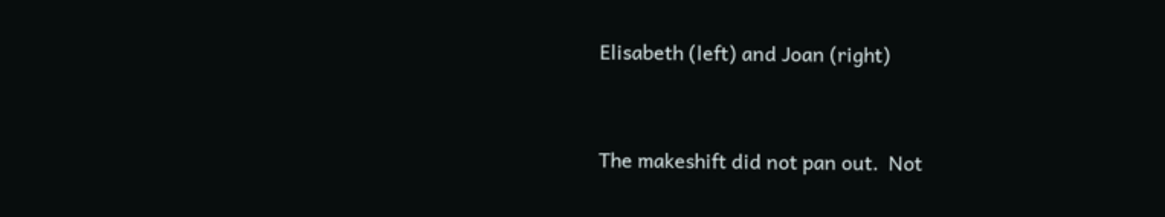Elisabeth (left) and Joan (right)


The makeshift did not pan out.  Not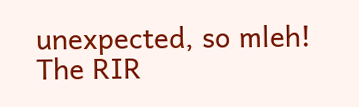unexpected, so mleh!
The RIR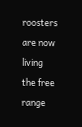roosters are now living the free range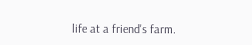life at a friend's farm.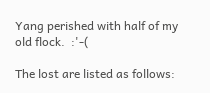Yang perished with half of my old flock.  :'-(

The lost are listed as follows: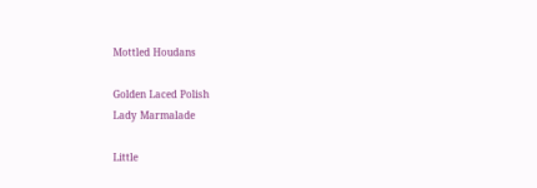Mottled Houdans

Golden Laced Polish
Lady Marmalade

Little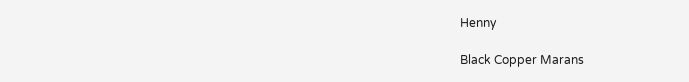Henny

Black Copper Marans